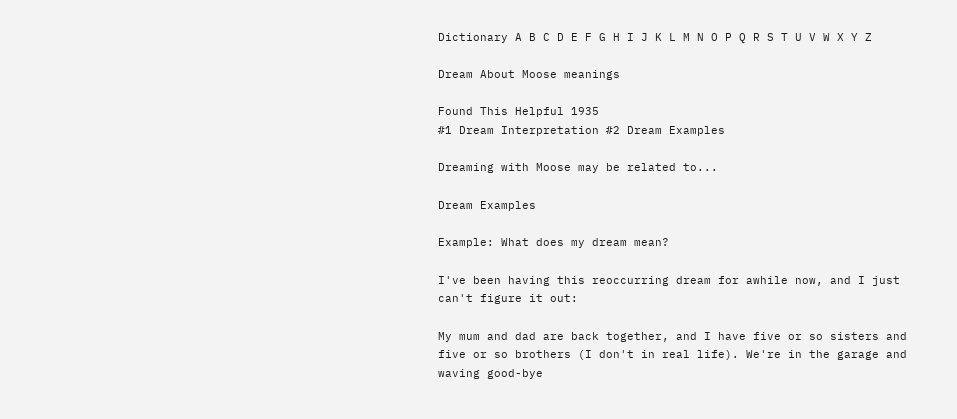Dictionary A B C D E F G H I J K L M N O P Q R S T U V W X Y Z

Dream About Moose meanings

Found This Helpful 1935
#1 Dream Interpretation #2 Dream Examples

Dreaming with Moose may be related to...

Dream Examples

Example: What does my dream mean?

I've been having this reoccurring dream for awhile now, and I just can't figure it out:

My mum and dad are back together, and I have five or so sisters and five or so brothers (I don't in real life). We're in the garage and waving good-bye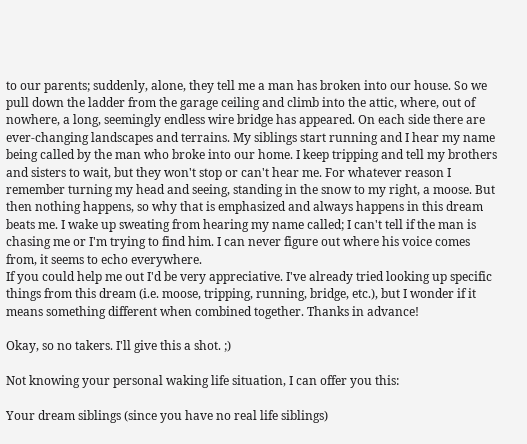to our parents; suddenly, alone, they tell me a man has broken into our house. So we pull down the ladder from the garage ceiling and climb into the attic, where, out of nowhere, a long, seemingly endless wire bridge has appeared. On each side there are ever-changing landscapes and terrains. My siblings start running and I hear my name being called by the man who broke into our home. I keep tripping and tell my brothers and sisters to wait, but they won't stop or can't hear me. For whatever reason I remember turning my head and seeing, standing in the snow to my right, a moose. But then nothing happens, so why that is emphasized and always happens in this dream beats me. I wake up sweating from hearing my name called; I can't tell if the man is chasing me or I'm trying to find him. I can never figure out where his voice comes from, it seems to echo everywhere.
If you could help me out I'd be very appreciative. I've already tried looking up specific things from this dream (i.e. moose, tripping, running, bridge, etc.), but I wonder if it means something different when combined together. Thanks in advance!

Okay, so no takers. I'll give this a shot. ;)

Not knowing your personal waking life situation, I can offer you this:

Your dream siblings (since you have no real life siblings)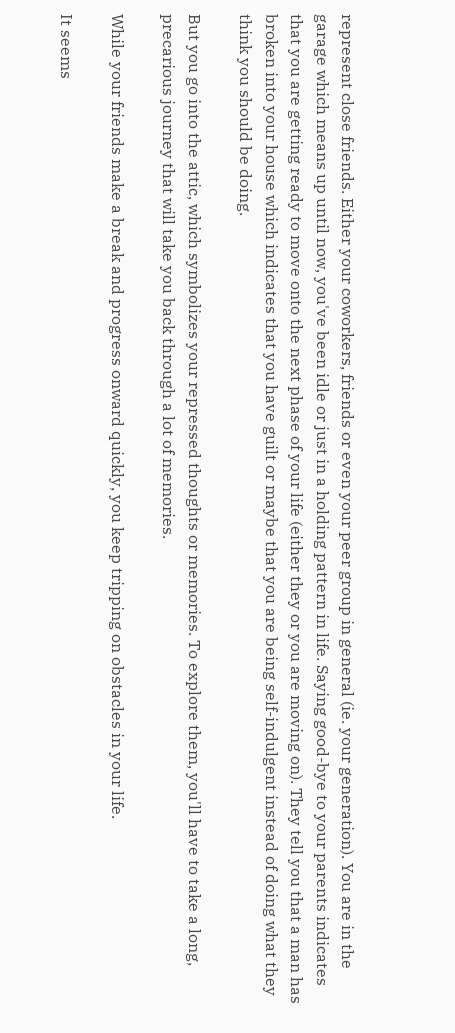represent close friends. Either your coworkers, friends or even your peer group in general (ie. your generation). You are in the garage which means up until now, you've been idle or just in a holding pattern in life. Saying good-bye to your parents indicates that you are getting ready to move onto the next phase of your life (either they or you are moving on). They tell you that a man has broken into your house which indicates that you have guilt or maybe that you are being self-indulgent instead of doing what they think you should be doing.

But you go into the attic, which symbolizes your repressed thoughts or memories. To explore them, you'll have to take a long, precarious journey that will take you back through a lot of memories.

While your friends make a break and progress onward quickly, you keep tripping on obstacles in your life.

It seems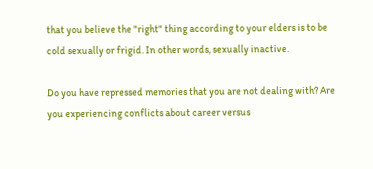that you believe the "right" thing according to your elders is to be cold sexually or frigid. In other words, sexually inactive.

Do you have repressed memories that you are not dealing with? Are you experiencing conflicts about career versus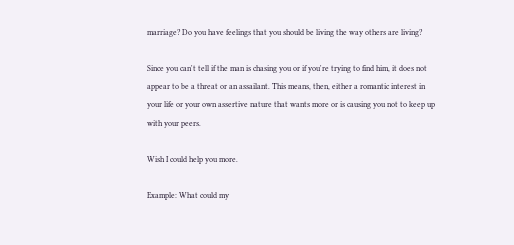marriage? Do you have feelings that you should be living the way others are living?

Since you can't tell if the man is chasing you or if you're trying to find him, it does not appear to be a threat or an assailant. This means, then, either a romantic interest in your life or your own assertive nature that wants more or is causing you not to keep up with your peers.

Wish I could help you more.

Example: What could my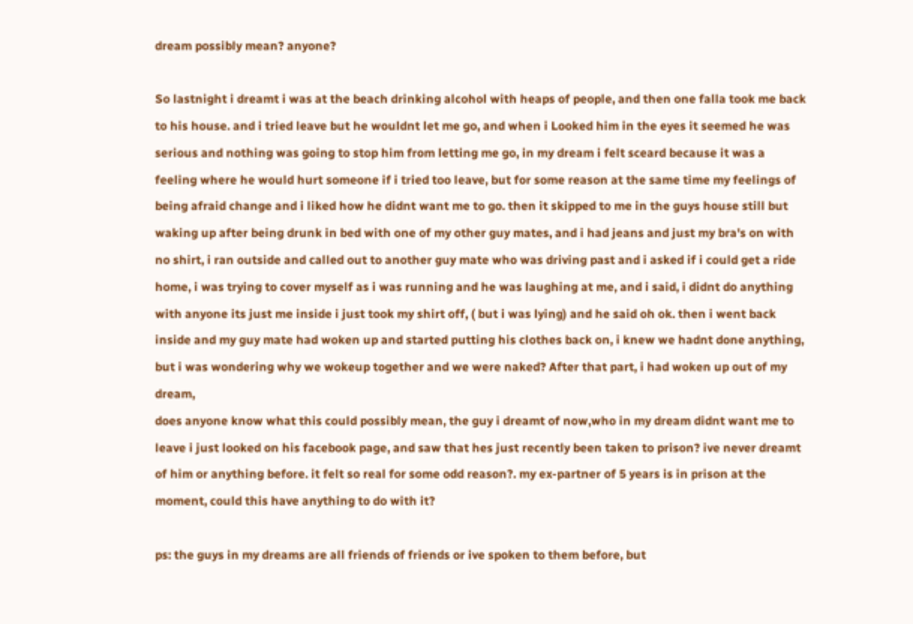dream possibly mean? anyone?

So lastnight i dreamt i was at the beach drinking alcohol with heaps of people, and then one falla took me back to his house. and i tried leave but he wouldnt let me go, and when i Looked him in the eyes it seemed he was serious and nothing was going to stop him from letting me go, in my dream i felt sceard because it was a feeling where he would hurt someone if i tried too leave, but for some reason at the same time my feelings of being afraid change and i liked how he didnt want me to go. then it skipped to me in the guys house still but waking up after being drunk in bed with one of my other guy mates, and i had jeans and just my bra's on with no shirt, i ran outside and called out to another guy mate who was driving past and i asked if i could get a ride home, i was trying to cover myself as i was running and he was laughing at me, and i said, i didnt do anything with anyone its just me inside i just took my shirt off, ( but i was lying) and he said oh ok. then i went back inside and my guy mate had woken up and started putting his clothes back on, i knew we hadnt done anything, but i was wondering why we wokeup together and we were naked? After that part, i had woken up out of my dream,
does anyone know what this could possibly mean, the guy i dreamt of now,who in my dream didnt want me to leave i just looked on his facebook page, and saw that hes just recently been taken to prison? ive never dreamt of him or anything before. it felt so real for some odd reason?. my ex-partner of 5 years is in prison at the moment, could this have anything to do with it?

ps: the guys in my dreams are all friends of friends or ive spoken to them before, but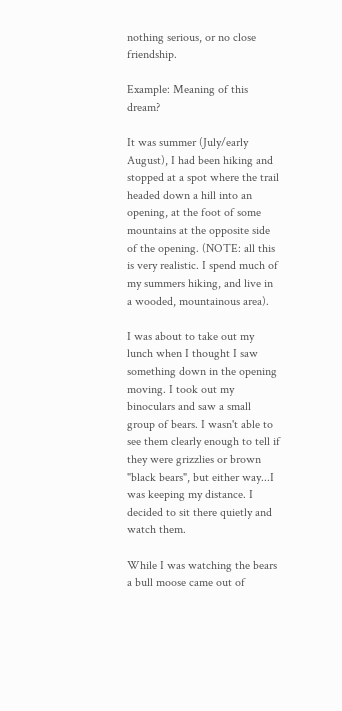nothing serious, or no close friendship.

Example: Meaning of this dream?

It was summer (July/early August), I had been hiking and stopped at a spot where the trail headed down a hill into an opening, at the foot of some mountains at the opposite side of the opening. (NOTE: all this is very realistic. I spend much of my summers hiking, and live in a wooded, mountainous area).

I was about to take out my lunch when I thought I saw something down in the opening moving. I took out my binoculars and saw a small group of bears. I wasn't able to see them clearly enough to tell if they were grizzlies or brown "black bears", but either way...I was keeping my distance. I decided to sit there quietly and watch them.

While I was watching the bears a bull moose came out of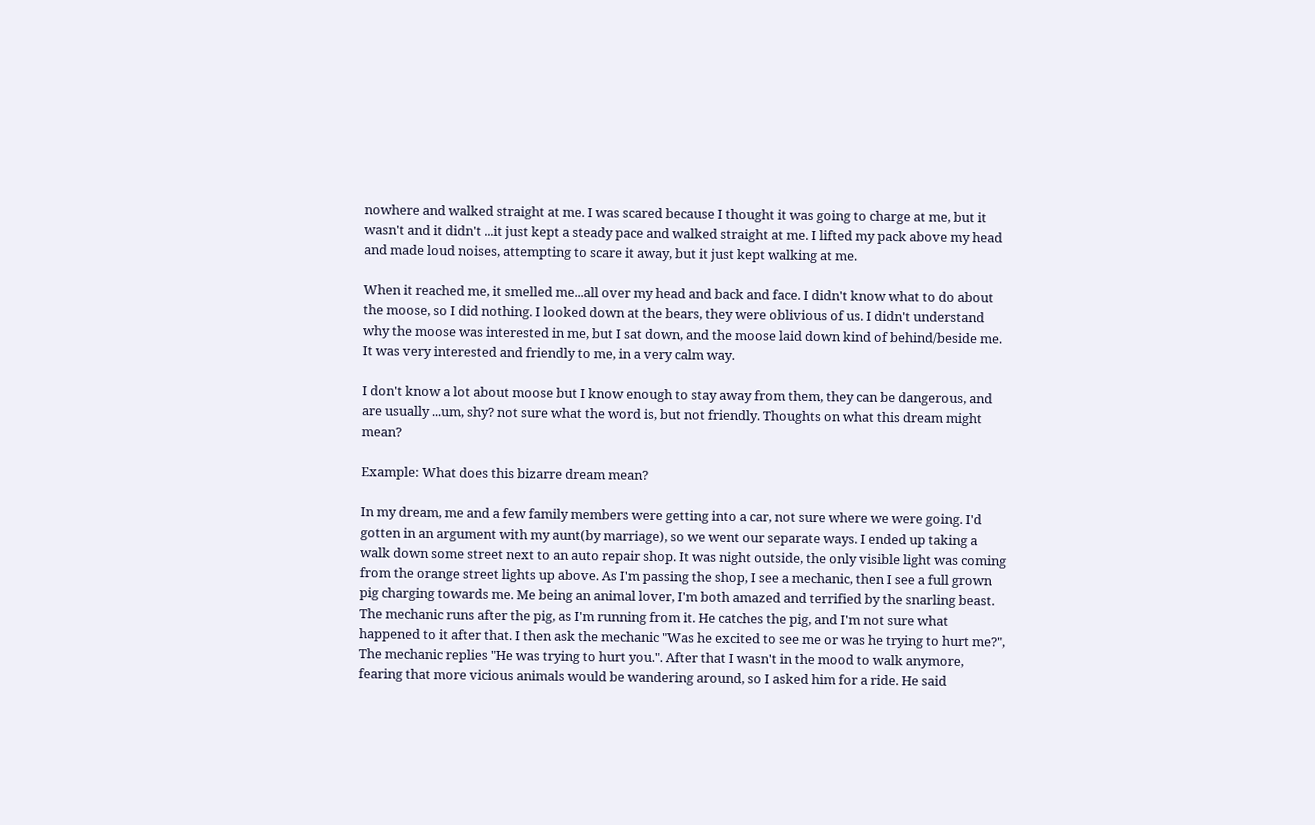nowhere and walked straight at me. I was scared because I thought it was going to charge at me, but it wasn't and it didn't ...it just kept a steady pace and walked straight at me. I lifted my pack above my head and made loud noises, attempting to scare it away, but it just kept walking at me.

When it reached me, it smelled me...all over my head and back and face. I didn't know what to do about the moose, so I did nothing. I looked down at the bears, they were oblivious of us. I didn't understand why the moose was interested in me, but I sat down, and the moose laid down kind of behind/beside me. It was very interested and friendly to me, in a very calm way.

I don't know a lot about moose but I know enough to stay away from them, they can be dangerous, and are usually ...um, shy? not sure what the word is, but not friendly. Thoughts on what this dream might mean?

Example: What does this bizarre dream mean?

In my dream, me and a few family members were getting into a car, not sure where we were going. I'd gotten in an argument with my aunt(by marriage), so we went our separate ways. I ended up taking a walk down some street next to an auto repair shop. It was night outside, the only visible light was coming from the orange street lights up above. As I'm passing the shop, I see a mechanic, then I see a full grown pig charging towards me. Me being an animal lover, I'm both amazed and terrified by the snarling beast. The mechanic runs after the pig, as I'm running from it. He catches the pig, and I'm not sure what happened to it after that. I then ask the mechanic "Was he excited to see me or was he trying to hurt me?", The mechanic replies "He was trying to hurt you.". After that I wasn't in the mood to walk anymore, fearing that more vicious animals would be wandering around, so I asked him for a ride. He said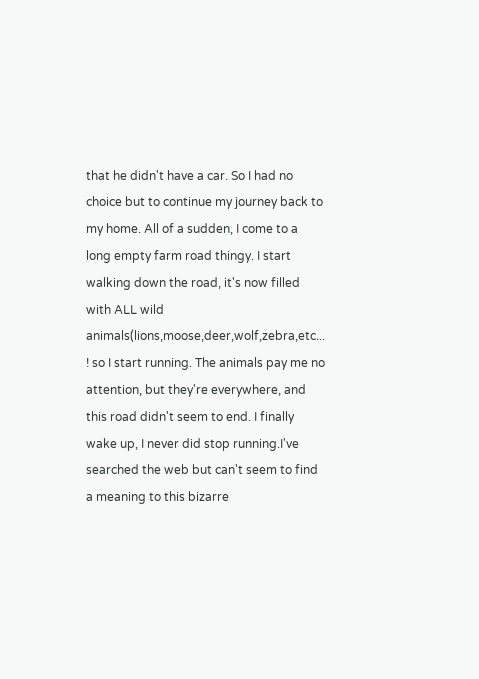that he didn't have a car. So I had no choice but to continue my journey back to my home. All of a sudden, I come to a long empty farm road thingy. I start walking down the road, it's now filled with ALL wild animals(lions,moose,deer,wolf,zebra,etc... ! so I start running. The animals pay me no attention, but they're everywhere, and this road didn't seem to end. I finally wake up, I never did stop running.I've searched the web but can't seem to find a meaning to this bizarre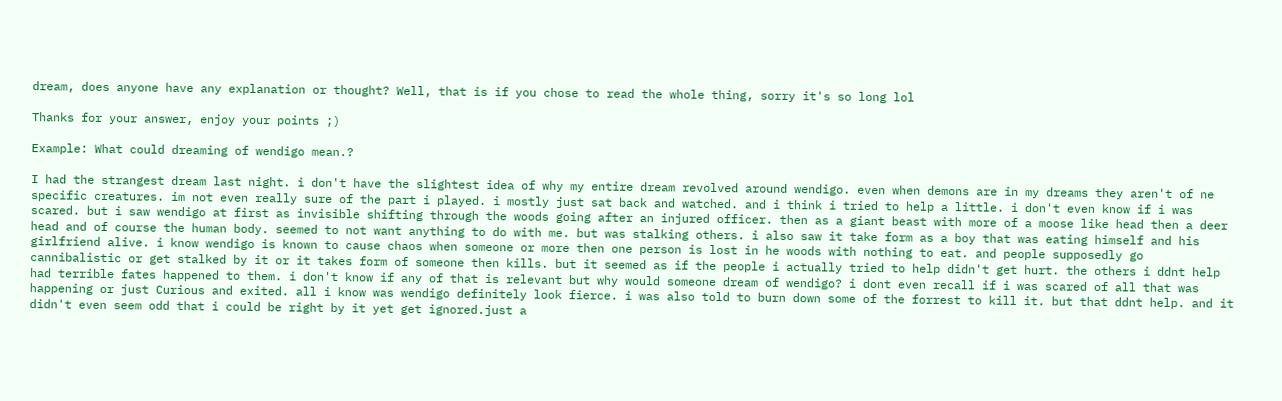dream, does anyone have any explanation or thought? Well, that is if you chose to read the whole thing, sorry it's so long lol

Thanks for your answer, enjoy your points ;)

Example: What could dreaming of wendigo mean.?

I had the strangest dream last night. i don't have the slightest idea of why my entire dream revolved around wendigo. even when demons are in my dreams they aren't of ne specific creatures. im not even really sure of the part i played. i mostly just sat back and watched. and i think i tried to help a little. i don't even know if i was scared. but i saw wendigo at first as invisible shifting through the woods going after an injured officer. then as a giant beast with more of a moose like head then a deer head and of course the human body. seemed to not want anything to do with me. but was stalking others. i also saw it take form as a boy that was eating himself and his girlfriend alive. i know wendigo is known to cause chaos when someone or more then one person is lost in he woods with nothing to eat. and people supposedly go cannibalistic or get stalked by it or it takes form of someone then kills. but it seemed as if the people i actually tried to help didn't get hurt. the others i ddnt help had terrible fates happened to them. i don't know if any of that is relevant but why would someone dream of wendigo? i dont even recall if i was scared of all that was happening or just Curious and exited. all i know was wendigo definitely look fierce. i was also told to burn down some of the forrest to kill it. but that ddnt help. and it didn't even seem odd that i could be right by it yet get ignored.just a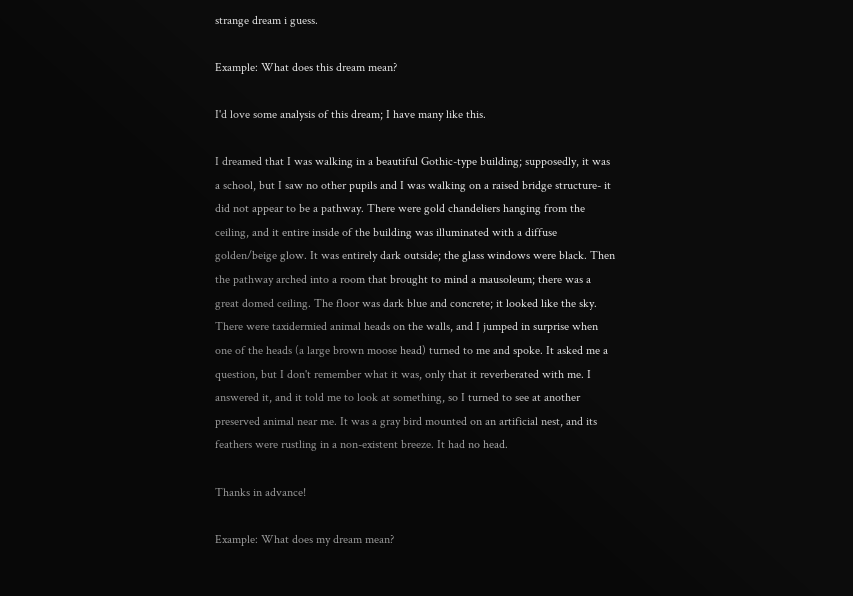strange dream i guess.

Example: What does this dream mean?

I'd love some analysis of this dream; I have many like this.

I dreamed that I was walking in a beautiful Gothic-type building; supposedly, it was a school, but I saw no other pupils and I was walking on a raised bridge structure- it did not appear to be a pathway. There were gold chandeliers hanging from the ceiling, and it entire inside of the building was illuminated with a diffuse golden/beige glow. It was entirely dark outside; the glass windows were black. Then the pathway arched into a room that brought to mind a mausoleum; there was a great domed ceiling. The floor was dark blue and concrete; it looked like the sky. There were taxidermied animal heads on the walls, and I jumped in surprise when one of the heads (a large brown moose head) turned to me and spoke. It asked me a question, but I don't remember what it was, only that it reverberated with me. I answered it, and it told me to look at something, so I turned to see at another preserved animal near me. It was a gray bird mounted on an artificial nest, and its feathers were rustling in a non-existent breeze. It had no head.

Thanks in advance!

Example: What does my dream mean?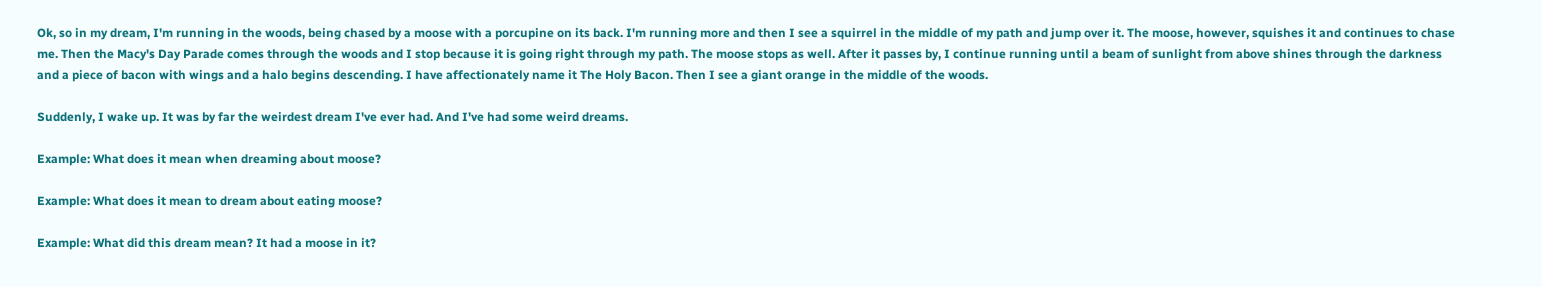Ok, so in my dream, I'm running in the woods, being chased by a moose with a porcupine on its back. I'm running more and then I see a squirrel in the middle of my path and jump over it. The moose, however, squishes it and continues to chase me. Then the Macy's Day Parade comes through the woods and I stop because it is going right through my path. The moose stops as well. After it passes by, I continue running until a beam of sunlight from above shines through the darkness and a piece of bacon with wings and a halo begins descending. I have affectionately name it The Holy Bacon. Then I see a giant orange in the middle of the woods.

Suddenly, I wake up. It was by far the weirdest dream I've ever had. And I've had some weird dreams.

Example: What does it mean when dreaming about moose?

Example: What does it mean to dream about eating moose?

Example: What did this dream mean? It had a moose in it?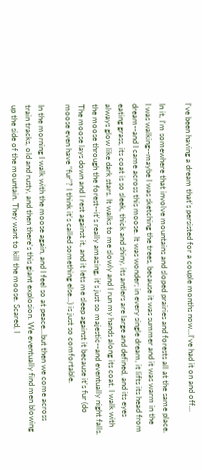I've been having a dream that's persisted for a couple months now...I've had it on and off...

In it, I'm somewhere that involve mountains and sloped prairies and forests all at the same place. I was walking--maybe I was sketching the trees, because it was summer and it was warm in the dream--and I came across this moose. It was wonder; in every single dream, it lifts its head from eating grass, its coat is so sleek, thick and shiny, its antlers are large and defined, and its eyes always glow like dark stars. It walks to me slowly and I run my hands along its coat. I walk with the moose through the forest--it's really amazing, it's just so majestic--and eventually night falls. The moose lays down and I rest against it, and it lets me sleep against it because it's fur (do moose even have "fur"? I think it's called something else...) is just so comfortable.

In the morning I walk with the moose again, and I feel so at peace...but then we come across train tracks, old and rusty, and then there's this giant explosion. We eventually find men blowing up the side of the mountain. They want to kill the moose. Scared, I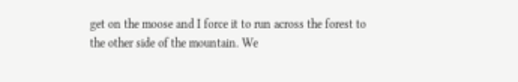get on the moose and I force it to run across the forest to the other side of the mountain. We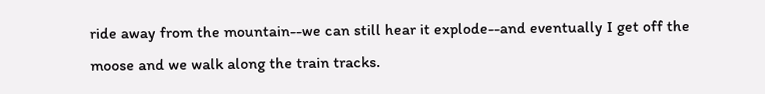ride away from the mountain--we can still hear it explode--and eventually I get off the moose and we walk along the train tracks.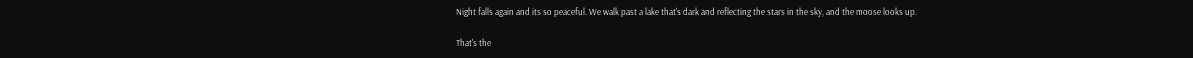Night falls again and its so peaceful. We walk past a lake that's dark and reflecting the stars in the sky, and the moose looks up.

That's the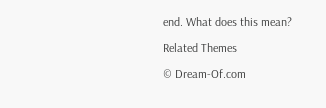end. What does this mean?

Related Themes

© Dream-Of.com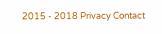2015 - 2018 Privacy Contact